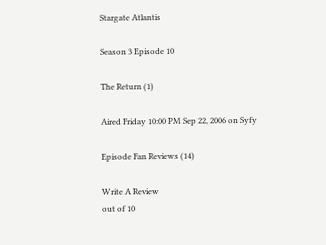Stargate Atlantis

Season 3 Episode 10

The Return (1)

Aired Friday 10:00 PM Sep 22, 2006 on Syfy

Episode Fan Reviews (14)

Write A Review
out of 10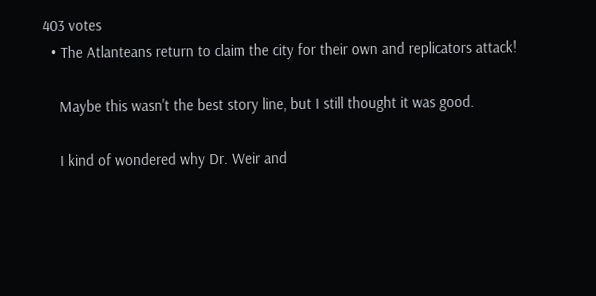403 votes
  • The Atlanteans return to claim the city for their own and replicators attack!

    Maybe this wasn't the best story line, but I still thought it was good.

    I kind of wondered why Dr. Weir and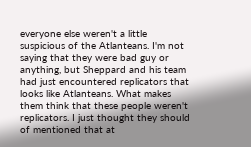everyone else weren't a little suspicious of the Atlanteans. I'm not saying that they were bad guy or anything, but Sheppard and his team had just encountered replicators that looks like Atlanteans. What makes them think that these people weren't replicators. I just thought they should of mentioned that at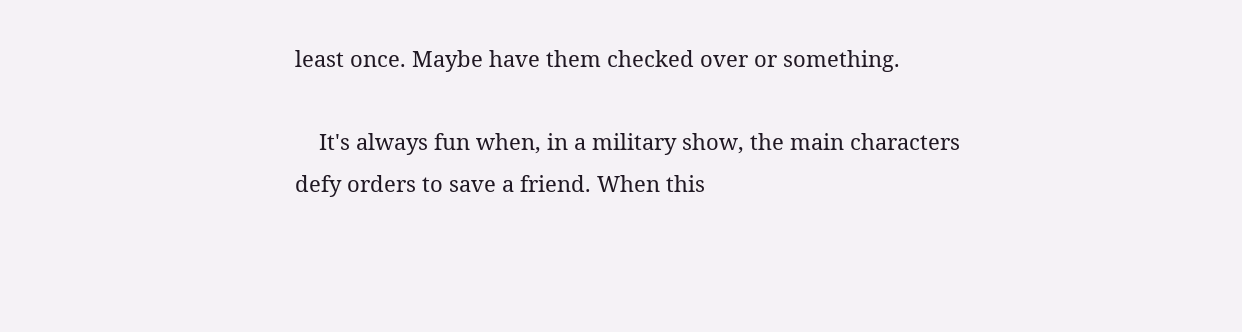least once. Maybe have them checked over or something.

    It's always fun when, in a military show, the main characters defy orders to save a friend. When this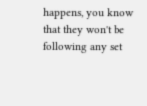happens, you know that they won't be following any set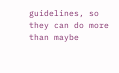guidelines, so they can do more than maybe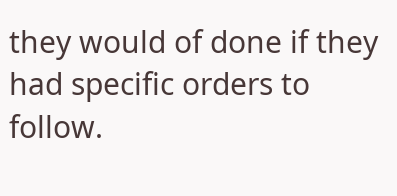they would of done if they had specific orders to follow.